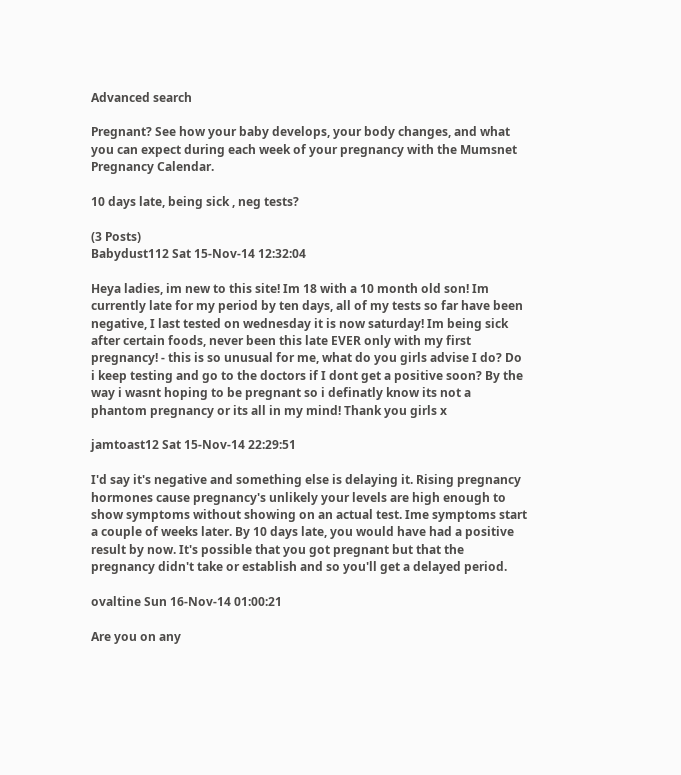Advanced search

Pregnant? See how your baby develops, your body changes, and what you can expect during each week of your pregnancy with the Mumsnet Pregnancy Calendar.

10 days late, being sick , neg tests?

(3 Posts)
Babydust112 Sat 15-Nov-14 12:32:04

Heya ladies, im new to this site! Im 18 with a 10 month old son! Im currently late for my period by ten days, all of my tests so far have been negative, I last tested on wednesday it is now saturday! Im being sick after certain foods, never been this late EVER only with my first pregnancy! - this is so unusual for me, what do you girls advise I do? Do i keep testing and go to the doctors if I dont get a positive soon? By the way i wasnt hoping to be pregnant so i definatly know its not a phantom pregnancy or its all in my mind! Thank you girls x

jamtoast12 Sat 15-Nov-14 22:29:51

I'd say it's negative and something else is delaying it. Rising pregnancy hormones cause pregnancy's unlikely your levels are high enough to show symptoms without showing on an actual test. Ime symptoms start a couple of weeks later. By 10 days late, you would have had a positive result by now. It's possible that you got pregnant but that the pregnancy didn't take or establish and so you'll get a delayed period.

ovaltine Sun 16-Nov-14 01:00:21

Are you on any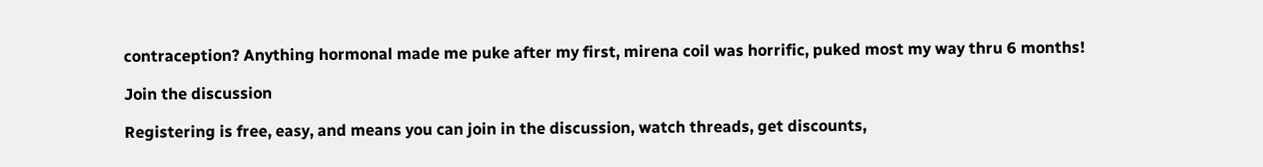contraception? Anything hormonal made me puke after my first, mirena coil was horrific, puked most my way thru 6 months!

Join the discussion

Registering is free, easy, and means you can join in the discussion, watch threads, get discounts,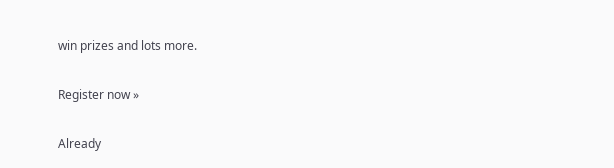win prizes and lots more.

Register now »

Already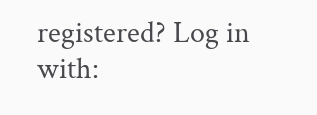registered? Log in with: